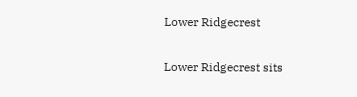Lower Ridgecrest

Lower Ridgecrest sits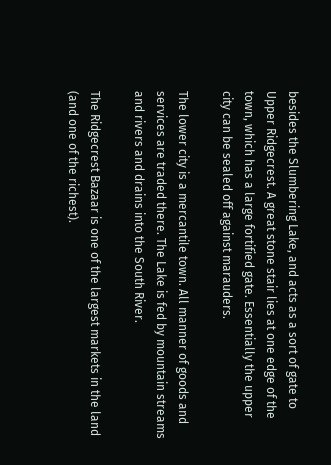besides the Slumbering Lake, and acts as a sort of gate to Upper Ridgecrest. A great stone stair lies at one edge of the town, which has a large fortified gate. Essentially the upper city can be sealed off against marauders.

The lower city is a mercantile town. All manner of goods and services are traded there. The Lake is fed by mountain streams and rivers and drains into the South River.

The Ridgecrest Bazaar is one of the largest markets in the land (and one of the richest).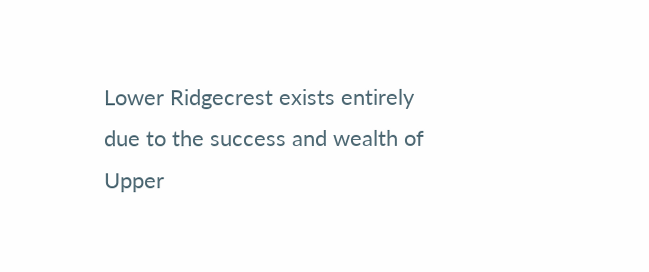Lower Ridgecrest exists entirely due to the success and wealth of Upper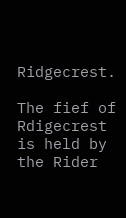Ridgecrest.

The fief of Rdigecrest is held by the Rider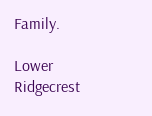Family.

Lower Ridgecrest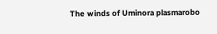The winds of Uminora plasmarobo